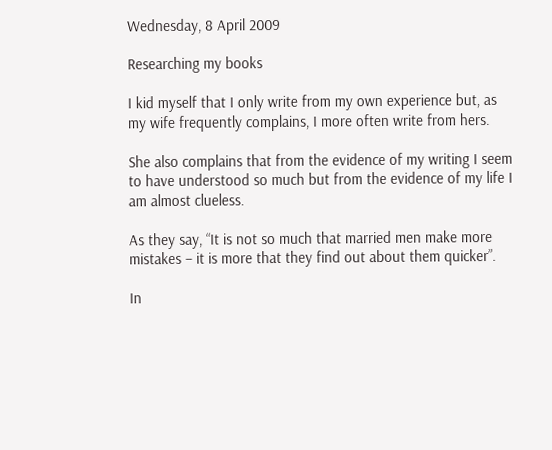Wednesday, 8 April 2009

Researching my books

I kid myself that I only write from my own experience but, as my wife frequently complains, I more often write from hers.

She also complains that from the evidence of my writing I seem to have understood so much but from the evidence of my life I am almost clueless.

As they say, “It is not so much that married men make more mistakes – it is more that they find out about them quicker”.

In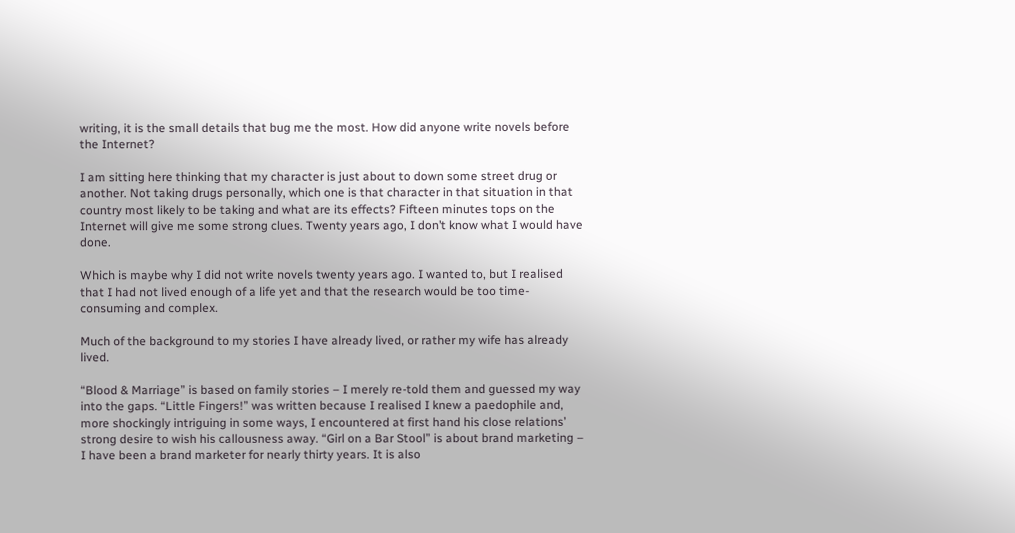writing, it is the small details that bug me the most. How did anyone write novels before the Internet?

I am sitting here thinking that my character is just about to down some street drug or another. Not taking drugs personally, which one is that character in that situation in that country most likely to be taking and what are its effects? Fifteen minutes tops on the Internet will give me some strong clues. Twenty years ago, I don’t know what I would have done.

Which is maybe why I did not write novels twenty years ago. I wanted to, but I realised that I had not lived enough of a life yet and that the research would be too time-consuming and complex.

Much of the background to my stories I have already lived, or rather my wife has already lived.

“Blood & Marriage” is based on family stories – I merely re-told them and guessed my way into the gaps. “Little Fingers!” was written because I realised I knew a paedophile and, more shockingly intriguing in some ways, I encountered at first hand his close relations’ strong desire to wish his callousness away. “Girl on a Bar Stool” is about brand marketing – I have been a brand marketer for nearly thirty years. It is also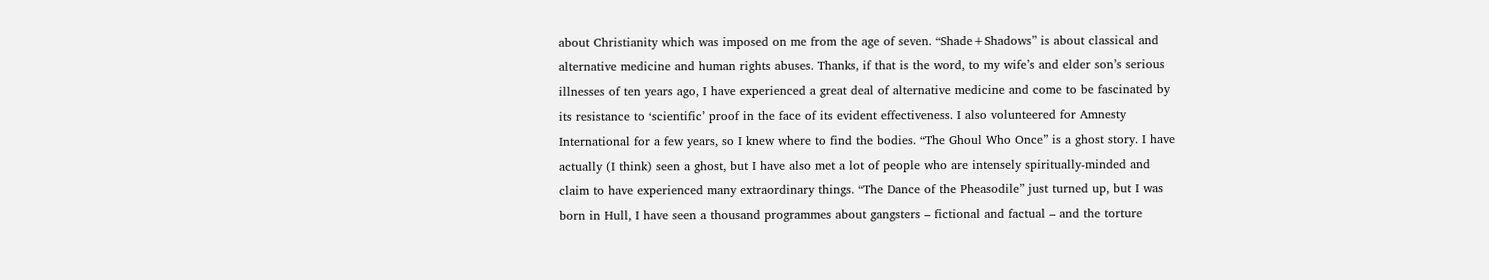about Christianity which was imposed on me from the age of seven. “Shade+Shadows” is about classical and alternative medicine and human rights abuses. Thanks, if that is the word, to my wife’s and elder son’s serious illnesses of ten years ago, I have experienced a great deal of alternative medicine and come to be fascinated by its resistance to ‘scientific’ proof in the face of its evident effectiveness. I also volunteered for Amnesty International for a few years, so I knew where to find the bodies. “The Ghoul Who Once” is a ghost story. I have actually (I think) seen a ghost, but I have also met a lot of people who are intensely spiritually-minded and claim to have experienced many extraordinary things. “The Dance of the Pheasodile” just turned up, but I was born in Hull, I have seen a thousand programmes about gangsters – fictional and factual – and the torture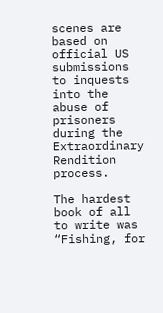scenes are based on official US submissions to inquests into the abuse of prisoners during the Extraordinary Rendition process.

The hardest book of all to write was “Fishing, for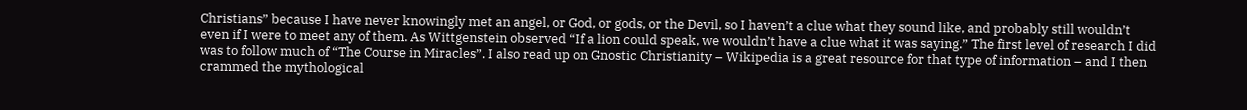Christians” because I have never knowingly met an angel, or God, or gods, or the Devil, so I haven’t a clue what they sound like, and probably still wouldn’t even if I were to meet any of them. As Wittgenstein observed “If a lion could speak, we wouldn’t have a clue what it was saying.” The first level of research I did was to follow much of “The Course in Miracles”. I also read up on Gnostic Christianity – Wikipedia is a great resource for that type of information – and I then crammed the mythological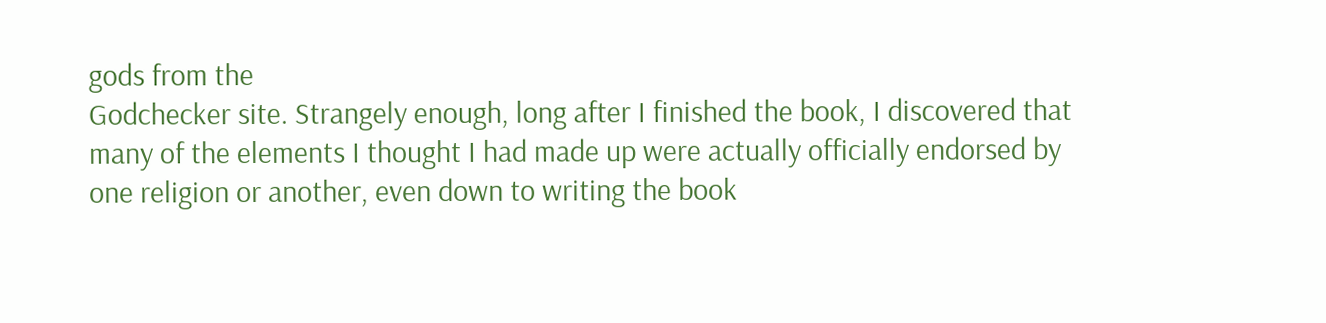gods from the
Godchecker site. Strangely enough, long after I finished the book, I discovered that many of the elements I thought I had made up were actually officially endorsed by one religion or another, even down to writing the book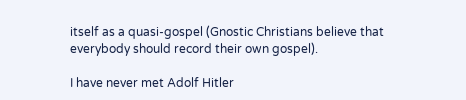itself as a quasi-gospel (Gnostic Christians believe that everybody should record their own gospel).

I have never met Adolf Hitler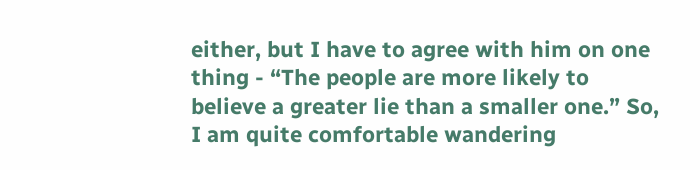either, but I have to agree with him on one thing - “The people are more likely to believe a greater lie than a smaller one.” So, I am quite comfortable wandering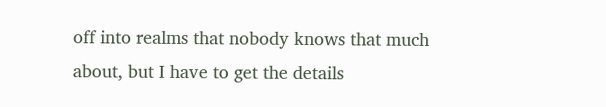off into realms that nobody knows that much about, but I have to get the details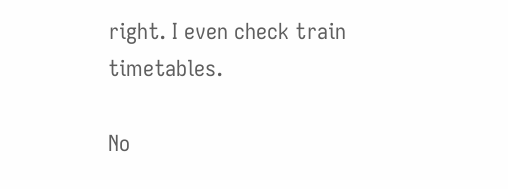right. I even check train timetables.

No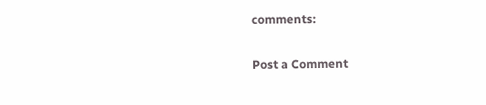comments:

Post a Comment